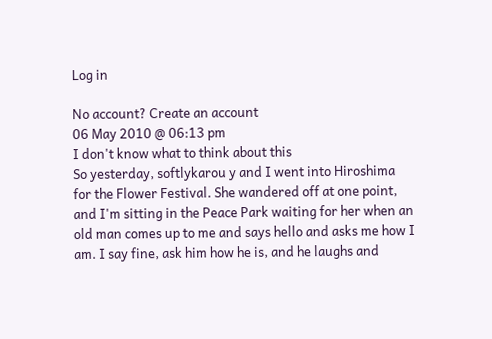Log in

No account? Create an account
06 May 2010 @ 06:13 pm
I don't know what to think about this
So yesterday, softlykarou y and I went into Hiroshima for the Flower Festival. She wandered off at one point, and I'm sitting in the Peace Park waiting for her when an old man comes up to me and says hello and asks me how I am. I say fine, ask him how he is, and he laughs and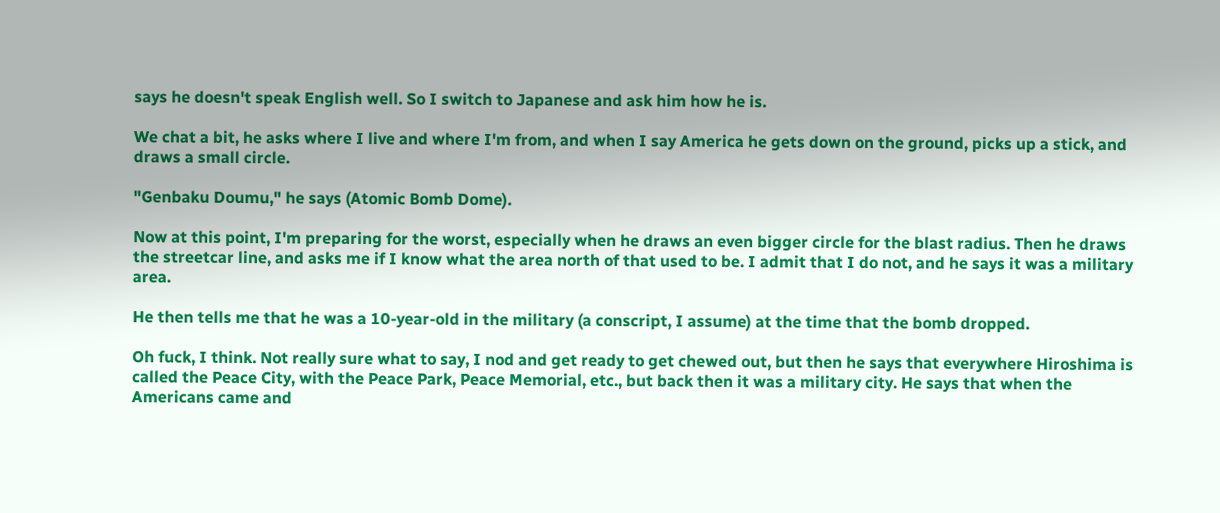says he doesn't speak English well. So I switch to Japanese and ask him how he is.

We chat a bit, he asks where I live and where I'm from, and when I say America he gets down on the ground, picks up a stick, and draws a small circle.

"Genbaku Doumu," he says (Atomic Bomb Dome).

Now at this point, I'm preparing for the worst, especially when he draws an even bigger circle for the blast radius. Then he draws the streetcar line, and asks me if I know what the area north of that used to be. I admit that I do not, and he says it was a military area.

He then tells me that he was a 10-year-old in the military (a conscript, I assume) at the time that the bomb dropped.

Oh fuck, I think. Not really sure what to say, I nod and get ready to get chewed out, but then he says that everywhere Hiroshima is called the Peace City, with the Peace Park, Peace Memorial, etc., but back then it was a military city. He says that when the Americans came and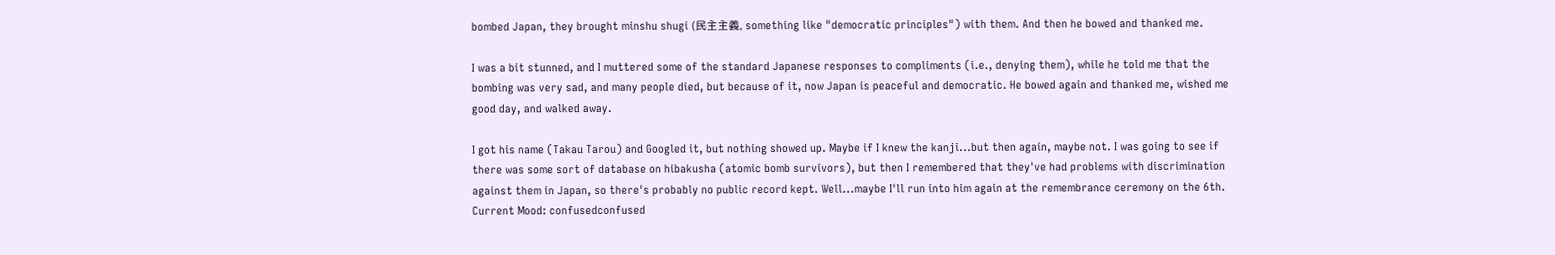bombed Japan, they brought minshu shugi (民主主義, something like "democratic principles") with them. And then he bowed and thanked me.

I was a bit stunned, and I muttered some of the standard Japanese responses to compliments (i.e., denying them), while he told me that the bombing was very sad, and many people died, but because of it, now Japan is peaceful and democratic. He bowed again and thanked me, wished me good day, and walked away.

I got his name (Takau Tarou) and Googled it, but nothing showed up. Maybe if I knew the kanji...but then again, maybe not. I was going to see if there was some sort of database on hibakusha (atomic bomb survivors), but then I remembered that they've had problems with discrimination against them in Japan, so there's probably no public record kept. Well...maybe I'll run into him again at the remembrance ceremony on the 6th.
Current Mood: confusedconfused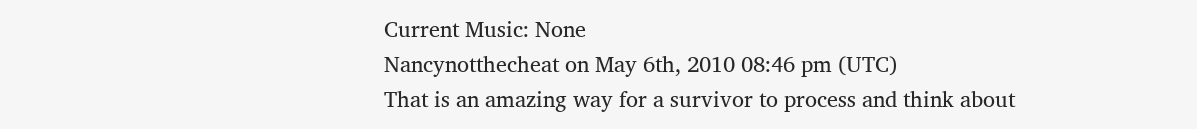Current Music: None
Nancynotthecheat on May 6th, 2010 08:46 pm (UTC)
That is an amazing way for a survivor to process and think about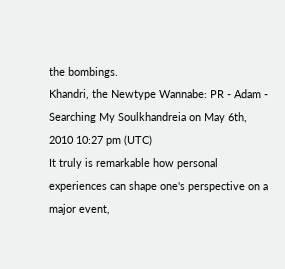the bombings.
Khandri, the Newtype Wannabe: PR - Adam - Searching My Soulkhandreia on May 6th, 2010 10:27 pm (UTC)
It truly is remarkable how personal experiences can shape one's perspective on a major event,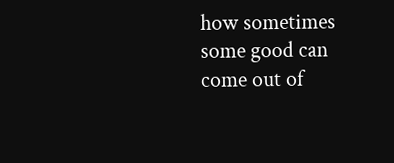how sometimes some good can come out of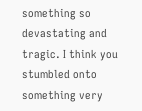something so devastating and tragic. I think you stumbled onto something very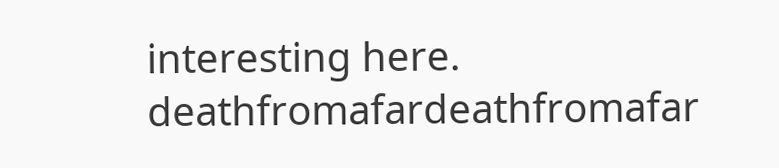interesting here.
deathfromafardeathfromafar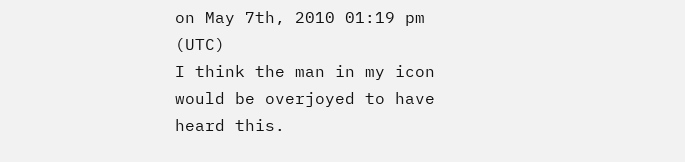on May 7th, 2010 01:19 pm (UTC)
I think the man in my icon would be overjoyed to have heard this.